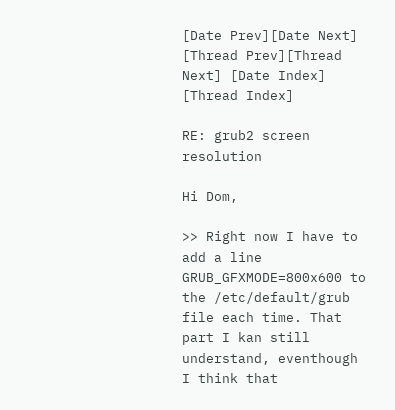[Date Prev][Date Next] [Thread Prev][Thread Next] [Date Index] [Thread Index]

RE: grub2 screen resolution

Hi Dom,

>> Right now I have to add a line GRUB_GFXMODE=800x600 to the /etc/default/grub file each time. That part I kan still understand, eventhough I think that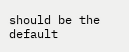should be the default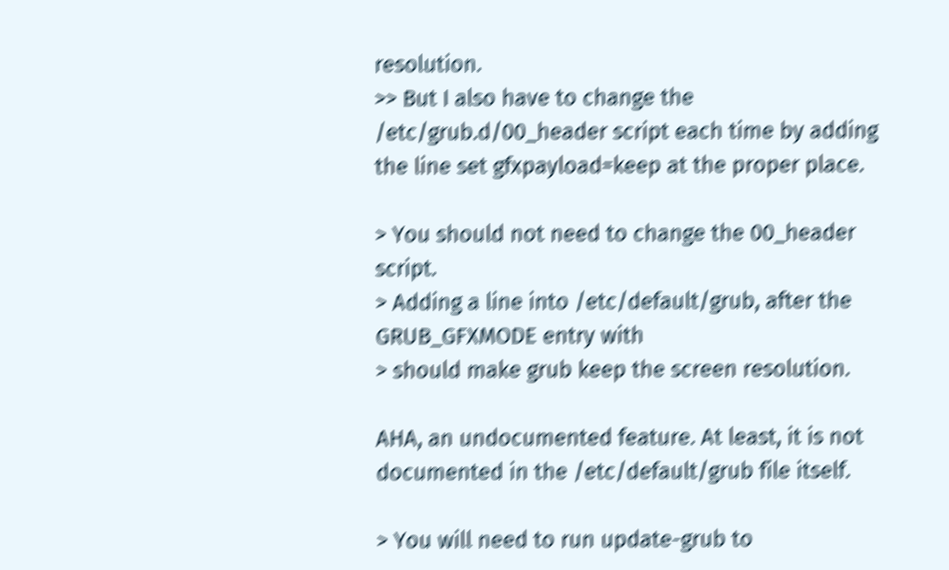resolution.
>> But I also have to change the /etc/grub.d/00_header script each time by adding the line set gfxpayload=keep at the proper place.

> You should not need to change the 00_header script.
> Adding a line into /etc/default/grub, after the GRUB_GFXMODE entry with
> should make grub keep the screen resolution.

AHA, an undocumented feature. At least, it is not documented in the /etc/default/grub file itself.

> You will need to run update-grub to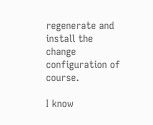regenerate and install the change configuration of course.

I know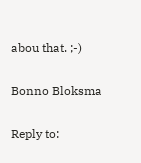abou that. ;-)

Bonno Bloksma

Reply to: